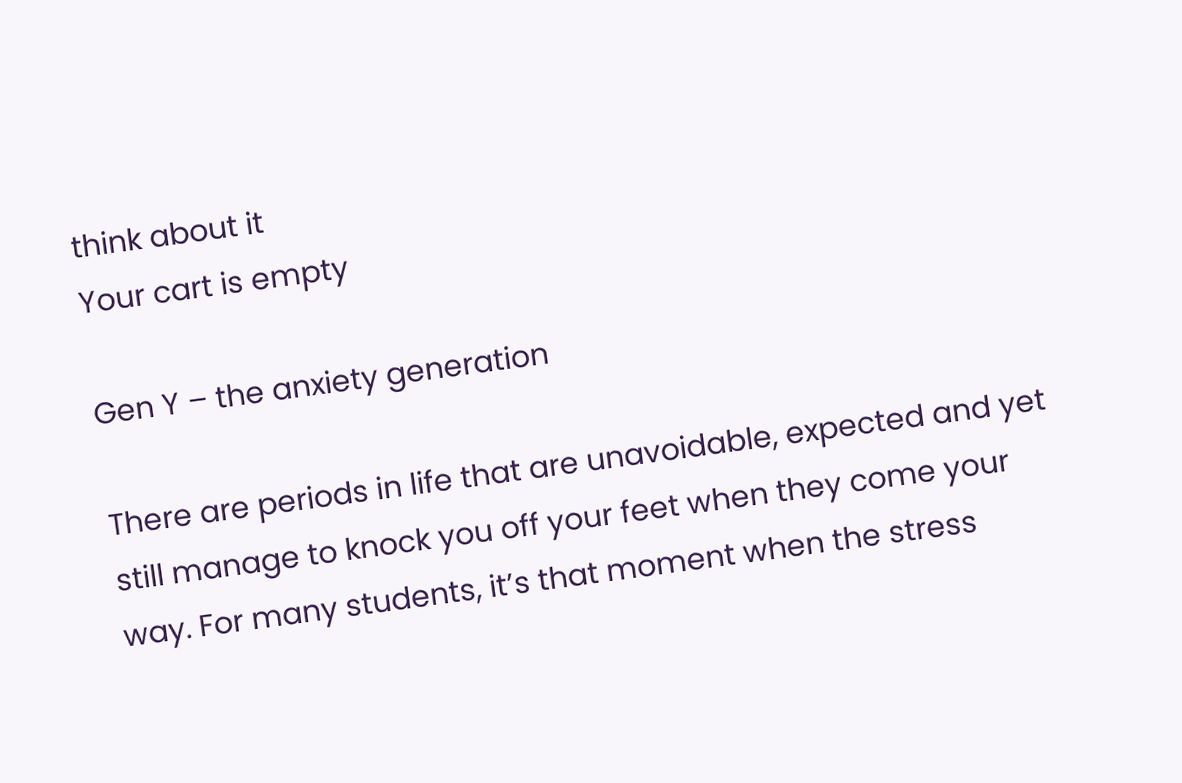think about it
Your cart is empty

Gen Y – the anxiety generation

There are periods in life that are unavoidable, expected and yet still manage to knock you off your feet when they come your way. For many students, it’s that moment when the stress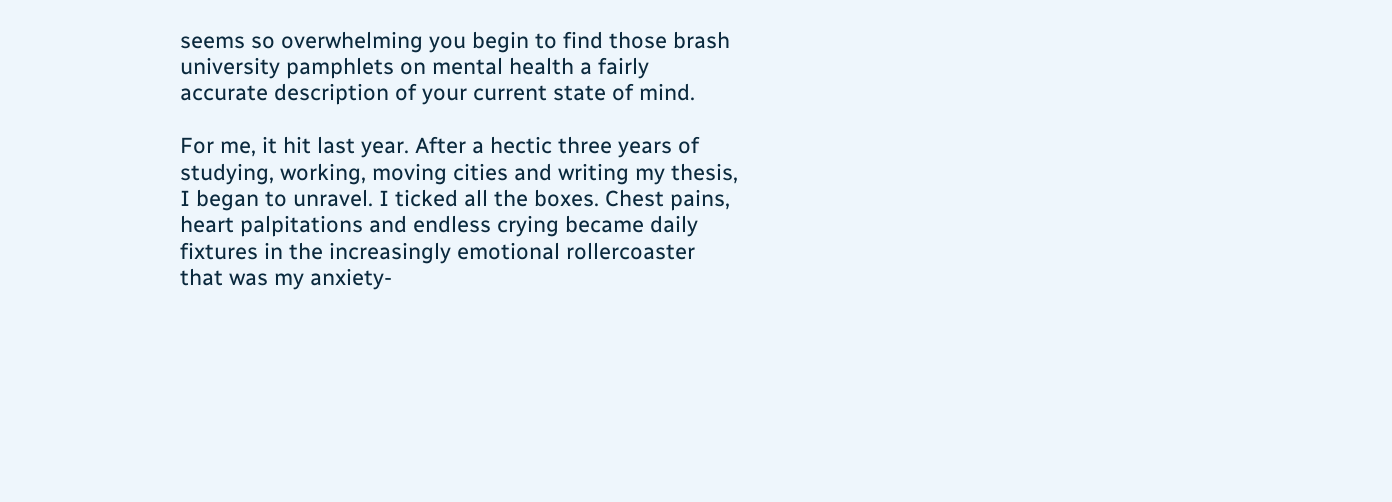seems so overwhelming you begin to find those brash university pamphlets on mental health a fairly accurate description of your current state of mind.

For me, it hit last year. After a hectic three years of studying, working, moving cities and writing my thesis, I began to unravel. I ticked all the boxes. Chest pains, heart palpitations and endless crying became daily fixtures in the increasingly emotional rollercoaster that was my anxiety-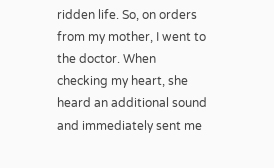ridden life. So, on orders from my mother, I went to the doctor. When checking my heart, she heard an additional sound and immediately sent me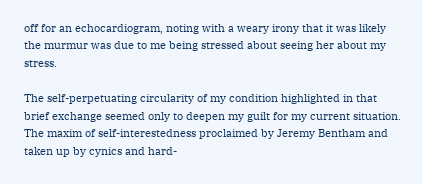off for an echocardiogram, noting with a weary irony that it was likely the murmur was due to me being stressed about seeing her about my stress.

The self-perpetuating circularity of my condition highlighted in that brief exchange seemed only to deepen my guilt for my current situation. The maxim of self-interestedness proclaimed by Jeremy Bentham and taken up by cynics and hard-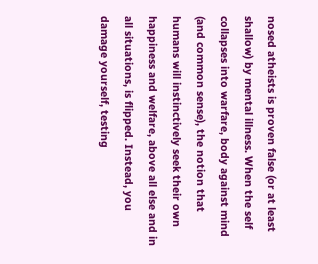nosed atheists is proven false (or at least shallow) by mental illness. When the self collapses into warfare, body against mind (and common sense), the notion that humans will instinctively seek their own happiness and welfare, above all else and in all situations, is flipped. Instead, you damage yourself, testing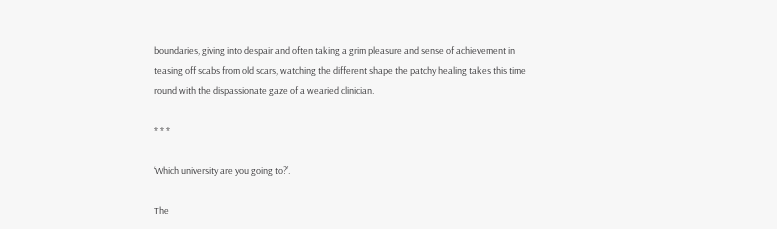boundaries, giving into despair and often taking a grim pleasure and sense of achievement in teasing off scabs from old scars, watching the different shape the patchy healing takes this time round with the dispassionate gaze of a wearied clinician.

* * *

‘Which university are you going to?’.

The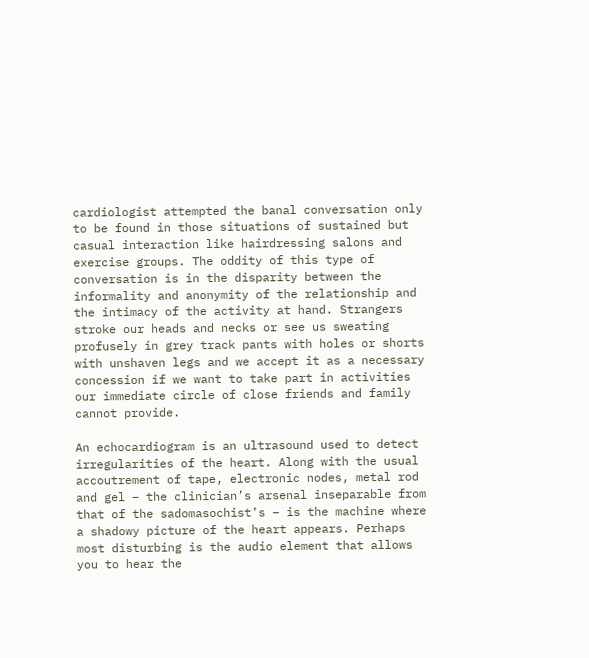cardiologist attempted the banal conversation only to be found in those situations of sustained but casual interaction like hairdressing salons and exercise groups. The oddity of this type of conversation is in the disparity between the informality and anonymity of the relationship and the intimacy of the activity at hand. Strangers stroke our heads and necks or see us sweating profusely in grey track pants with holes or shorts with unshaven legs and we accept it as a necessary concession if we want to take part in activities our immediate circle of close friends and family cannot provide.

An echocardiogram is an ultrasound used to detect irregularities of the heart. Along with the usual accoutrement of tape, electronic nodes, metal rod and gel – the clinician’s arsenal inseparable from that of the sadomasochist’s – is the machine where a shadowy picture of the heart appears. Perhaps most disturbing is the audio element that allows you to hear the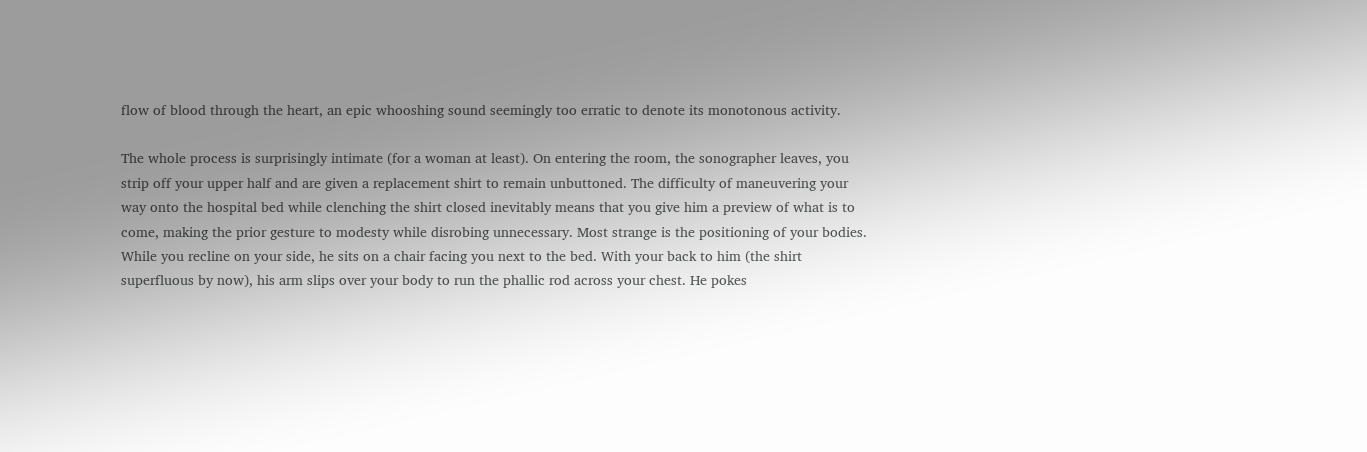flow of blood through the heart, an epic whooshing sound seemingly too erratic to denote its monotonous activity.

The whole process is surprisingly intimate (for a woman at least). On entering the room, the sonographer leaves, you strip off your upper half and are given a replacement shirt to remain unbuttoned. The difficulty of maneuvering your way onto the hospital bed while clenching the shirt closed inevitably means that you give him a preview of what is to come, making the prior gesture to modesty while disrobing unnecessary. Most strange is the positioning of your bodies. While you recline on your side, he sits on a chair facing you next to the bed. With your back to him (the shirt superfluous by now), his arm slips over your body to run the phallic rod across your chest. He pokes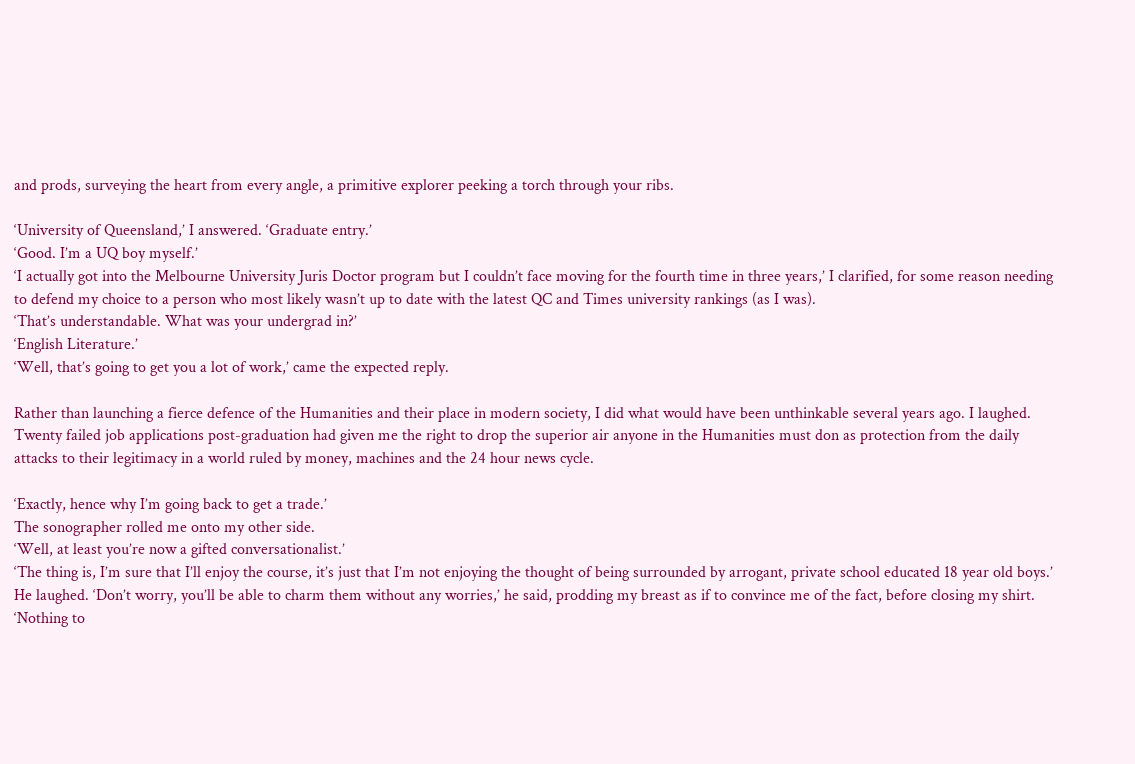and prods, surveying the heart from every angle, a primitive explorer peeking a torch through your ribs.

‘University of Queensland,’ I answered. ‘Graduate entry.’
‘Good. I’m a UQ boy myself.’
‘I actually got into the Melbourne University Juris Doctor program but I couldn’t face moving for the fourth time in three years,’ I clarified, for some reason needing to defend my choice to a person who most likely wasn’t up to date with the latest QC and Times university rankings (as I was).
‘That’s understandable. What was your undergrad in?’
‘English Literature.’
‘Well, that’s going to get you a lot of work,’ came the expected reply.

Rather than launching a fierce defence of the Humanities and their place in modern society, I did what would have been unthinkable several years ago. I laughed. Twenty failed job applications post-graduation had given me the right to drop the superior air anyone in the Humanities must don as protection from the daily attacks to their legitimacy in a world ruled by money, machines and the 24 hour news cycle.

‘Exactly, hence why I’m going back to get a trade.’
The sonographer rolled me onto my other side.
‘Well, at least you’re now a gifted conversationalist.’
‘The thing is, I’m sure that I’ll enjoy the course, it’s just that I’m not enjoying the thought of being surrounded by arrogant, private school educated 18 year old boys.’
He laughed. ‘Don’t worry, you’ll be able to charm them without any worries,’ he said, prodding my breast as if to convince me of the fact, before closing my shirt.
‘Nothing to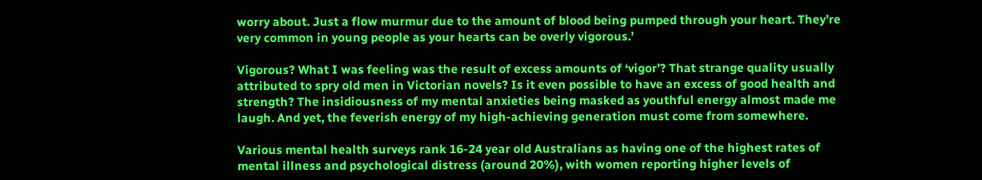worry about. Just a flow murmur due to the amount of blood being pumped through your heart. They’re very common in young people as your hearts can be overly vigorous.’

Vigorous? What I was feeling was the result of excess amounts of ‘vigor’? That strange quality usually attributed to spry old men in Victorian novels? Is it even possible to have an excess of good health and strength? The insidiousness of my mental anxieties being masked as youthful energy almost made me laugh. And yet, the feverish energy of my high-achieving generation must come from somewhere.

Various mental health surveys rank 16-24 year old Australians as having one of the highest rates of mental illness and psychological distress (around 20%), with women reporting higher levels of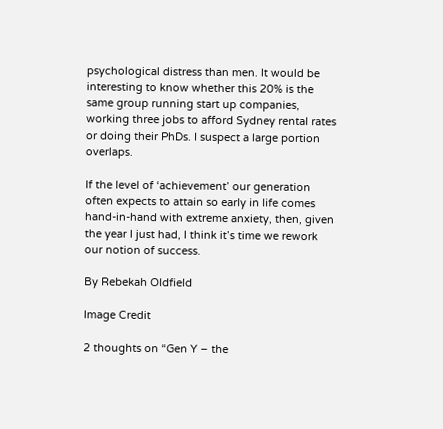psychological distress than men. It would be interesting to know whether this 20% is the same group running start up companies, working three jobs to afford Sydney rental rates or doing their PhDs. I suspect a large portion overlaps.

If the level of ‘achievement’ our generation often expects to attain so early in life comes hand-in-hand with extreme anxiety, then, given the year I just had, I think it’s time we rework our notion of success.

By Rebekah Oldfield

Image Credit

2 thoughts on “Gen Y – the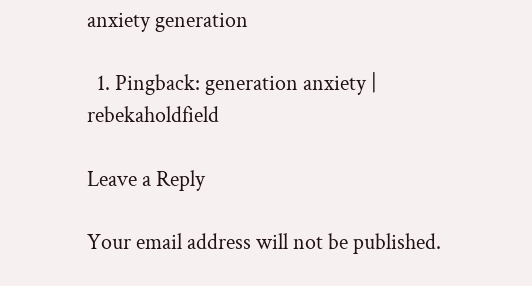anxiety generation

  1. Pingback: generation anxiety | rebekaholdfield

Leave a Reply

Your email address will not be published.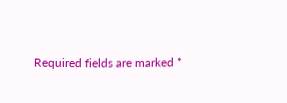Required fields are marked *